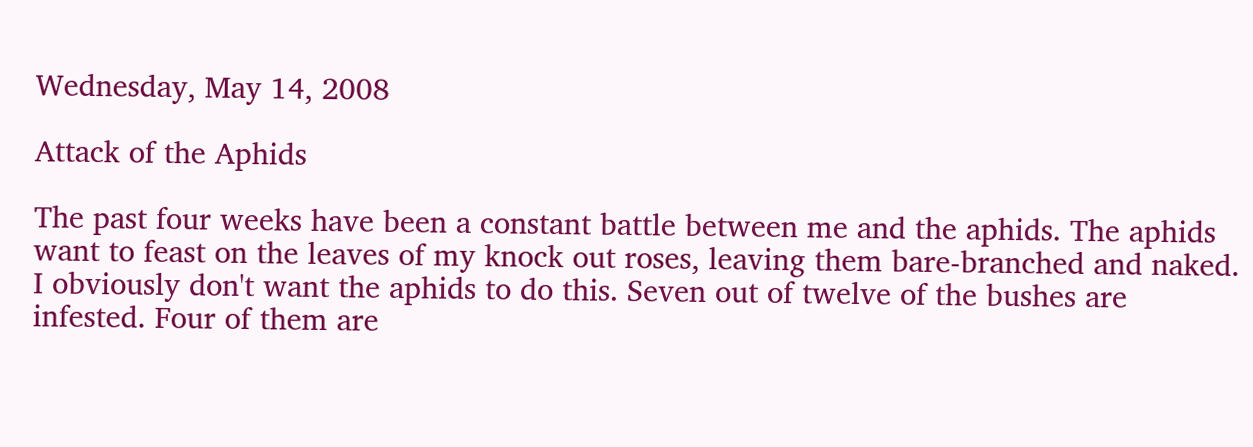Wednesday, May 14, 2008

Attack of the Aphids

The past four weeks have been a constant battle between me and the aphids. The aphids want to feast on the leaves of my knock out roses, leaving them bare-branched and naked. I obviously don't want the aphids to do this. Seven out of twelve of the bushes are infested. Four of them are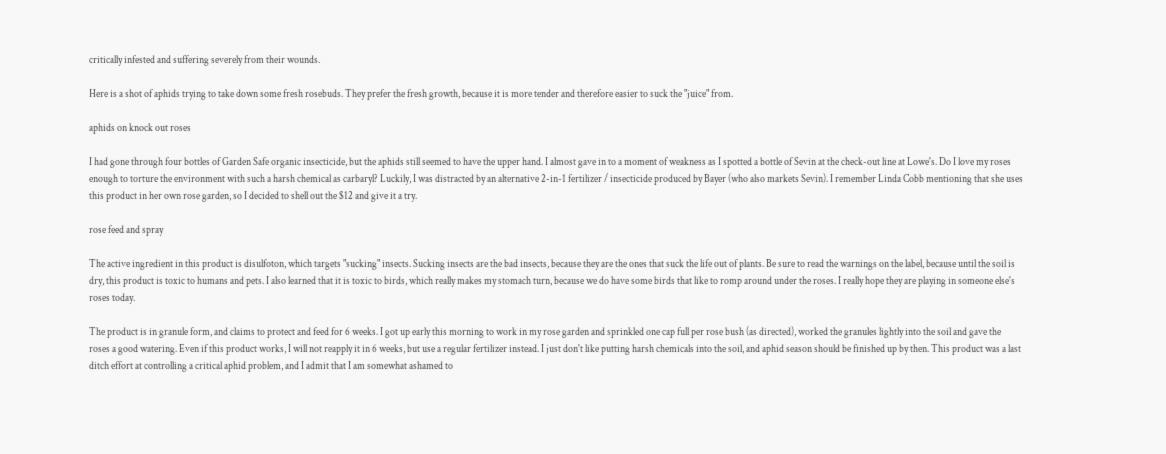critically infested and suffering severely from their wounds.

Here is a shot of aphids trying to take down some fresh rosebuds. They prefer the fresh growth, because it is more tender and therefore easier to suck the "juice" from.

aphids on knock out roses

I had gone through four bottles of Garden Safe organic insecticide, but the aphids still seemed to have the upper hand. I almost gave in to a moment of weakness as I spotted a bottle of Sevin at the check-out line at Lowe's. Do I love my roses enough to torture the environment with such a harsh chemical as carbaryl? Luckily, I was distracted by an alternative 2-in-1 fertilizer / insecticide produced by Bayer (who also markets Sevin). I remember Linda Cobb mentioning that she uses this product in her own rose garden, so I decided to shell out the $12 and give it a try.

rose feed and spray

The active ingredient in this product is disulfoton, which targets "sucking" insects. Sucking insects are the bad insects, because they are the ones that suck the life out of plants. Be sure to read the warnings on the label, because until the soil is dry, this product is toxic to humans and pets. I also learned that it is toxic to birds, which really makes my stomach turn, because we do have some birds that like to romp around under the roses. I really hope they are playing in someone else's roses today.

The product is in granule form, and claims to protect and feed for 6 weeks. I got up early this morning to work in my rose garden and sprinkled one cap full per rose bush (as directed), worked the granules lightly into the soil and gave the roses a good watering. Even if this product works, I will not reapply it in 6 weeks, but use a regular fertilizer instead. I just don't like putting harsh chemicals into the soil, and aphid season should be finished up by then. This product was a last ditch effort at controlling a critical aphid problem, and I admit that I am somewhat ashamed to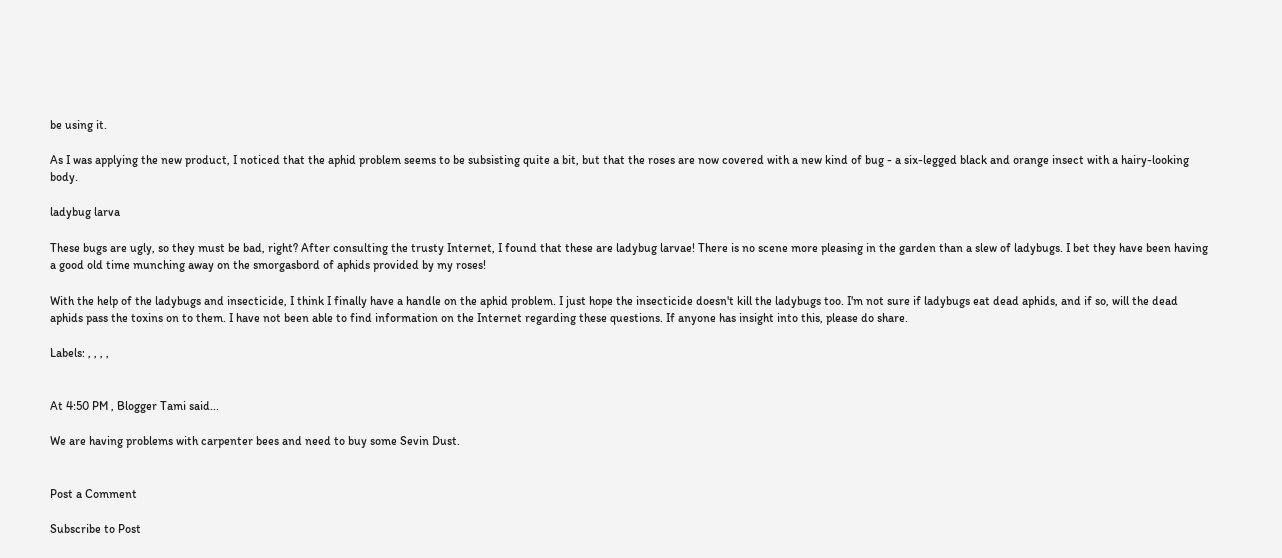be using it.

As I was applying the new product, I noticed that the aphid problem seems to be subsisting quite a bit, but that the roses are now covered with a new kind of bug - a six-legged black and orange insect with a hairy-looking body.

ladybug larva

These bugs are ugly, so they must be bad, right? After consulting the trusty Internet, I found that these are ladybug larvae! There is no scene more pleasing in the garden than a slew of ladybugs. I bet they have been having a good old time munching away on the smorgasbord of aphids provided by my roses!

With the help of the ladybugs and insecticide, I think I finally have a handle on the aphid problem. I just hope the insecticide doesn't kill the ladybugs too. I'm not sure if ladybugs eat dead aphids, and if so, will the dead aphids pass the toxins on to them. I have not been able to find information on the Internet regarding these questions. If anyone has insight into this, please do share.

Labels: , , , ,


At 4:50 PM , Blogger Tami said...

We are having problems with carpenter bees and need to buy some Sevin Dust.


Post a Comment

Subscribe to Post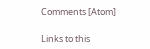Comments [Atom]

Links to this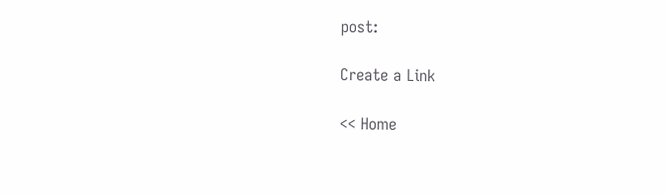post:

Create a Link

<< Home